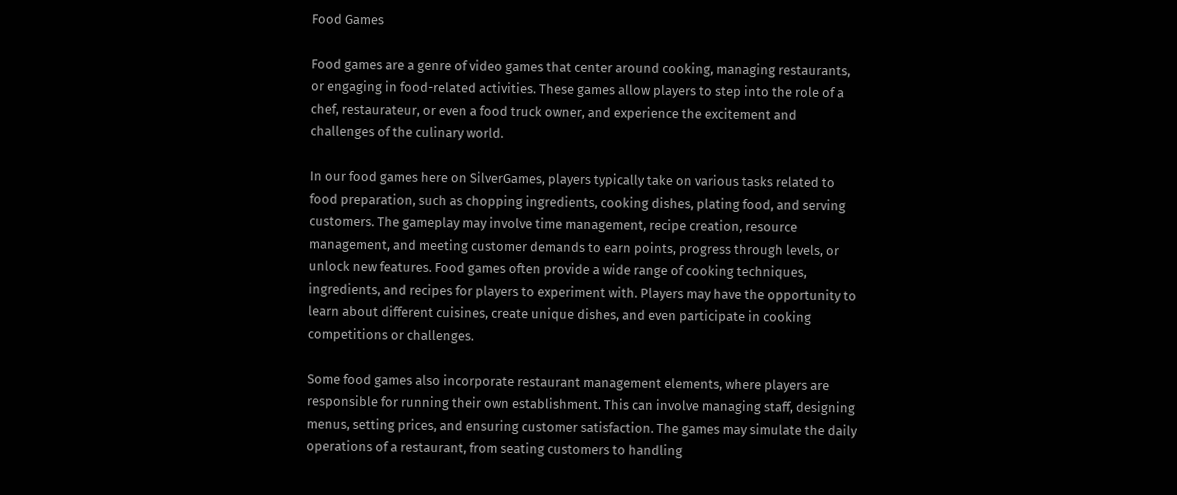Food Games

Food games are a genre of video games that center around cooking, managing restaurants, or engaging in food-related activities. These games allow players to step into the role of a chef, restaurateur, or even a food truck owner, and experience the excitement and challenges of the culinary world.

In our food games here on SilverGames, players typically take on various tasks related to food preparation, such as chopping ingredients, cooking dishes, plating food, and serving customers. The gameplay may involve time management, recipe creation, resource management, and meeting customer demands to earn points, progress through levels, or unlock new features. Food games often provide a wide range of cooking techniques, ingredients, and recipes for players to experiment with. Players may have the opportunity to learn about different cuisines, create unique dishes, and even participate in cooking competitions or challenges.

Some food games also incorporate restaurant management elements, where players are responsible for running their own establishment. This can involve managing staff, designing menus, setting prices, and ensuring customer satisfaction. The games may simulate the daily operations of a restaurant, from seating customers to handling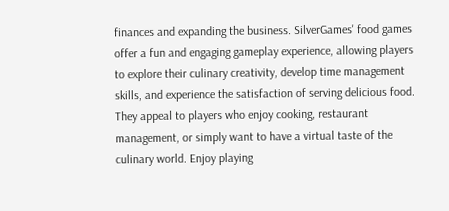finances and expanding the business. SilverGames' food games offer a fun and engaging gameplay experience, allowing players to explore their culinary creativity, develop time management skills, and experience the satisfaction of serving delicious food. They appeal to players who enjoy cooking, restaurant management, or simply want to have a virtual taste of the culinary world. Enjoy playing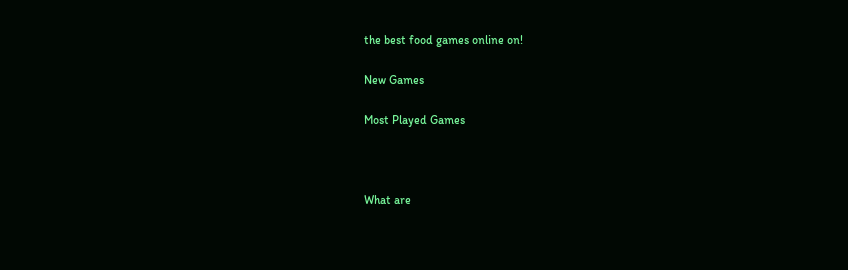the best food games online on!

New Games

Most Played Games



What are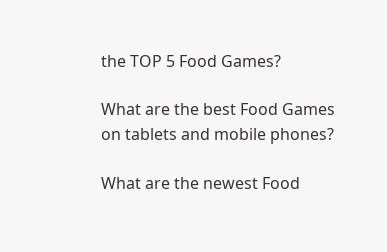the TOP 5 Food Games?

What are the best Food Games on tablets and mobile phones?

What are the newest Food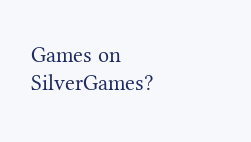Games on SilverGames?